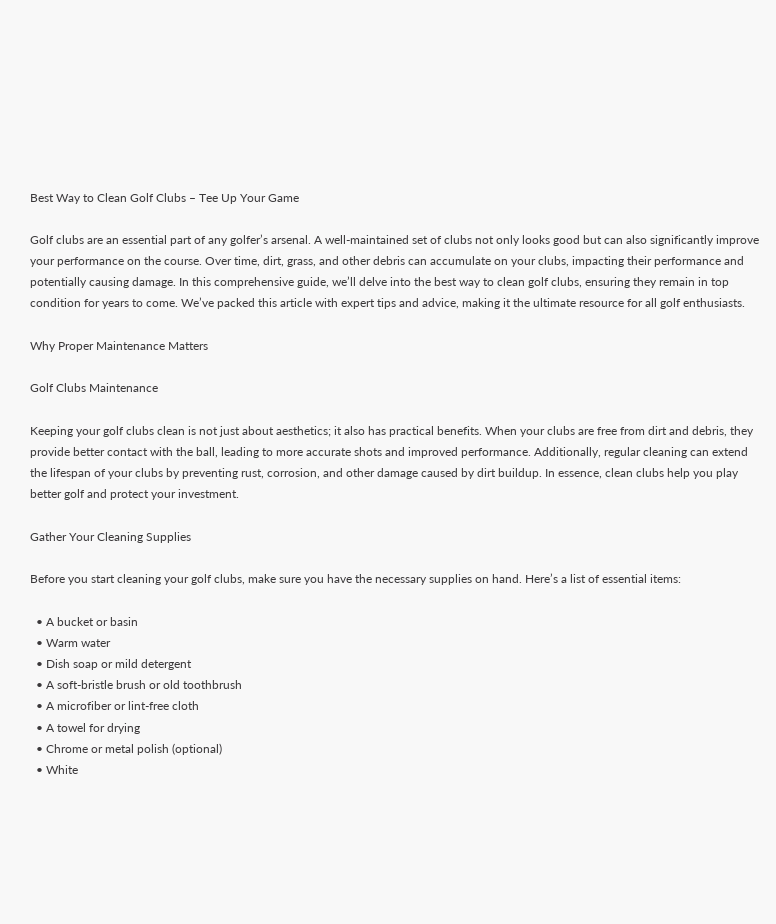Best Way to Clean Golf Clubs – Tee Up Your Game

Golf clubs are an essential part of any golfer’s arsenal. A well-maintained set of clubs not only looks good but can also significantly improve your performance on the course. Over time, dirt, grass, and other debris can accumulate on your clubs, impacting their performance and potentially causing damage. In this comprehensive guide, we’ll delve into the best way to clean golf clubs, ensuring they remain in top condition for years to come. We’ve packed this article with expert tips and advice, making it the ultimate resource for all golf enthusiasts.

Why Proper Maintenance Matters

Golf Clubs Maintenance

Keeping your golf clubs clean is not just about aesthetics; it also has practical benefits. When your clubs are free from dirt and debris, they provide better contact with the ball, leading to more accurate shots and improved performance. Additionally, regular cleaning can extend the lifespan of your clubs by preventing rust, corrosion, and other damage caused by dirt buildup. In essence, clean clubs help you play better golf and protect your investment.

Gather Your Cleaning Supplies

Before you start cleaning your golf clubs, make sure you have the necessary supplies on hand. Here’s a list of essential items:

  • A bucket or basin
  • Warm water
  • Dish soap or mild detergent
  • A soft-bristle brush or old toothbrush
  • A microfiber or lint-free cloth
  • A towel for drying
  • Chrome or metal polish (optional)
  • White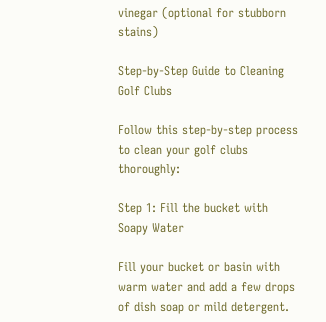vinegar (optional for stubborn stains)

Step-by-Step Guide to Cleaning Golf Clubs

Follow this step-by-step process to clean your golf clubs thoroughly:

Step 1: Fill the bucket with Soapy Water

Fill your bucket or basin with warm water and add a few drops of dish soap or mild detergent.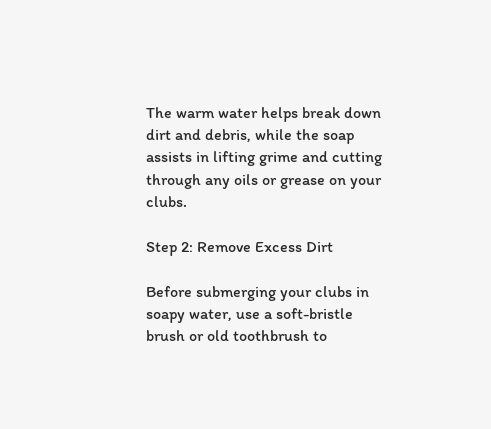The warm water helps break down dirt and debris, while the soap assists in lifting grime and cutting through any oils or grease on your clubs.

Step 2: Remove Excess Dirt

Before submerging your clubs in soapy water, use a soft-bristle brush or old toothbrush to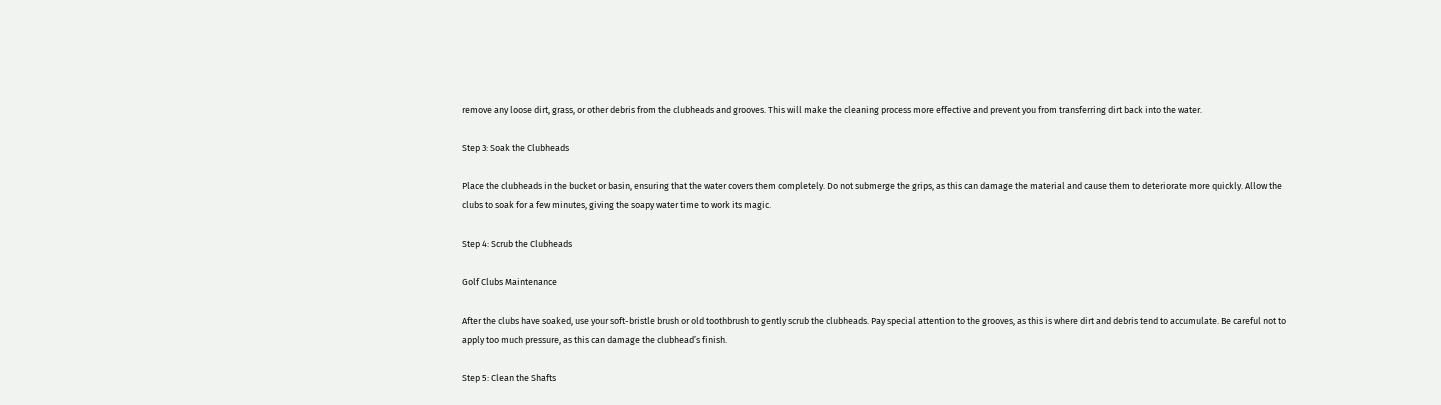remove any loose dirt, grass, or other debris from the clubheads and grooves. This will make the cleaning process more effective and prevent you from transferring dirt back into the water.

Step 3: Soak the Clubheads

Place the clubheads in the bucket or basin, ensuring that the water covers them completely. Do not submerge the grips, as this can damage the material and cause them to deteriorate more quickly. Allow the clubs to soak for a few minutes, giving the soapy water time to work its magic.

Step 4: Scrub the Clubheads

Golf Clubs Maintenance

After the clubs have soaked, use your soft-bristle brush or old toothbrush to gently scrub the clubheads. Pay special attention to the grooves, as this is where dirt and debris tend to accumulate. Be careful not to apply too much pressure, as this can damage the clubhead’s finish.

Step 5: Clean the Shafts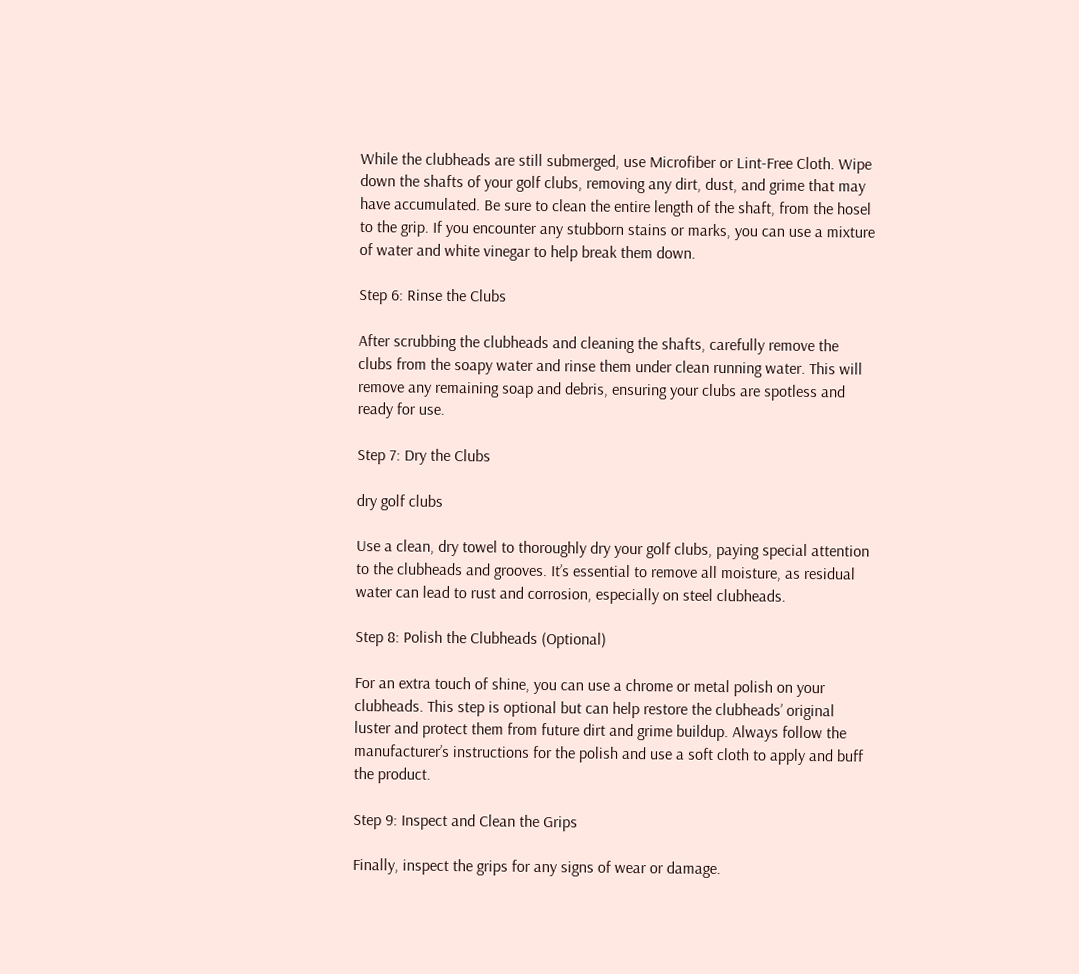While the clubheads are still submerged, use Microfiber or Lint-Free Cloth. Wipe down the shafts of your golf clubs, removing any dirt, dust, and grime that may have accumulated. Be sure to clean the entire length of the shaft, from the hosel to the grip. If you encounter any stubborn stains or marks, you can use a mixture of water and white vinegar to help break them down.

Step 6: Rinse the Clubs

After scrubbing the clubheads and cleaning the shafts, carefully remove the clubs from the soapy water and rinse them under clean running water. This will remove any remaining soap and debris, ensuring your clubs are spotless and ready for use.

Step 7: Dry the Clubs

dry golf clubs

Use a clean, dry towel to thoroughly dry your golf clubs, paying special attention to the clubheads and grooves. It’s essential to remove all moisture, as residual water can lead to rust and corrosion, especially on steel clubheads.

Step 8: Polish the Clubheads (Optional)

For an extra touch of shine, you can use a chrome or metal polish on your clubheads. This step is optional but can help restore the clubheads’ original luster and protect them from future dirt and grime buildup. Always follow the manufacturer’s instructions for the polish and use a soft cloth to apply and buff the product.

Step 9: Inspect and Clean the Grips

Finally, inspect the grips for any signs of wear or damage.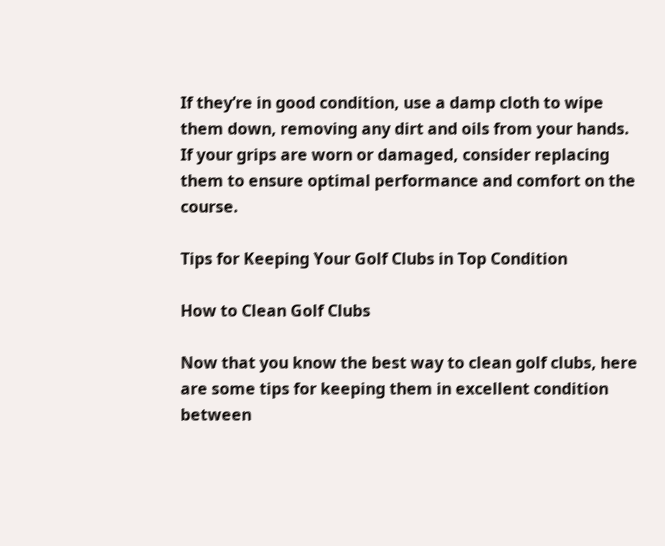If they’re in good condition, use a damp cloth to wipe them down, removing any dirt and oils from your hands. If your grips are worn or damaged, consider replacing them to ensure optimal performance and comfort on the course.

Tips for Keeping Your Golf Clubs in Top Condition

How to Clean Golf Clubs

Now that you know the best way to clean golf clubs, here are some tips for keeping them in excellent condition between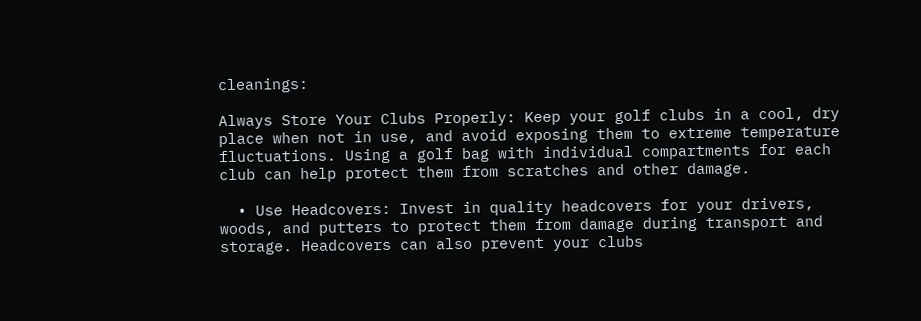cleanings:

Always Store Your Clubs Properly: Keep your golf clubs in a cool, dry place when not in use, and avoid exposing them to extreme temperature fluctuations. Using a golf bag with individual compartments for each club can help protect them from scratches and other damage.

  • Use Headcovers: Invest in quality headcovers for your drivers, woods, and putters to protect them from damage during transport and storage. Headcovers can also prevent your clubs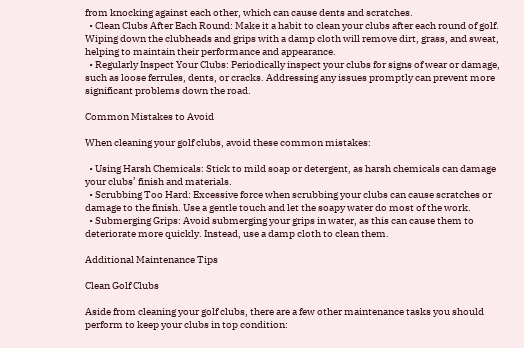from knocking against each other, which can cause dents and scratches.
  • Clean Clubs After Each Round: Make it a habit to clean your clubs after each round of golf. Wiping down the clubheads and grips with a damp cloth will remove dirt, grass, and sweat, helping to maintain their performance and appearance.
  • Regularly Inspect Your Clubs: Periodically inspect your clubs for signs of wear or damage, such as loose ferrules, dents, or cracks. Addressing any issues promptly can prevent more significant problems down the road.

Common Mistakes to Avoid

When cleaning your golf clubs, avoid these common mistakes:

  • Using Harsh Chemicals: Stick to mild soap or detergent, as harsh chemicals can damage your clubs’ finish and materials.
  • Scrubbing Too Hard: Excessive force when scrubbing your clubs can cause scratches or damage to the finish. Use a gentle touch and let the soapy water do most of the work.
  • Submerging Grips: Avoid submerging your grips in water, as this can cause them to deteriorate more quickly. Instead, use a damp cloth to clean them.

Additional Maintenance Tips

Clean Golf Clubs

Aside from cleaning your golf clubs, there are a few other maintenance tasks you should perform to keep your clubs in top condition: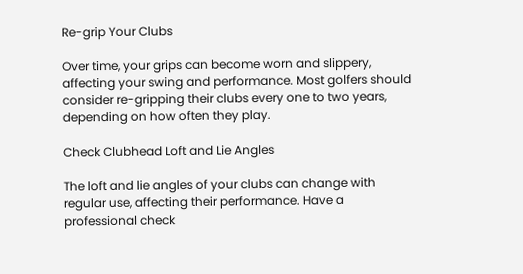Re-grip Your Clubs

Over time, your grips can become worn and slippery, affecting your swing and performance. Most golfers should consider re-gripping their clubs every one to two years, depending on how often they play.

Check Clubhead Loft and Lie Angles

The loft and lie angles of your clubs can change with regular use, affecting their performance. Have a professional check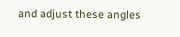and adjust these angles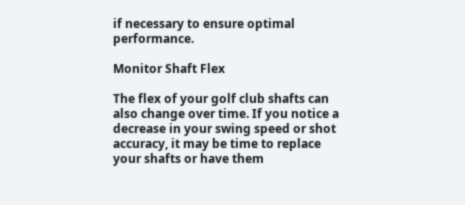if necessary to ensure optimal performance.

Monitor Shaft Flex

The flex of your golf club shafts can also change over time. If you notice a decrease in your swing speed or shot accuracy, it may be time to replace your shafts or have them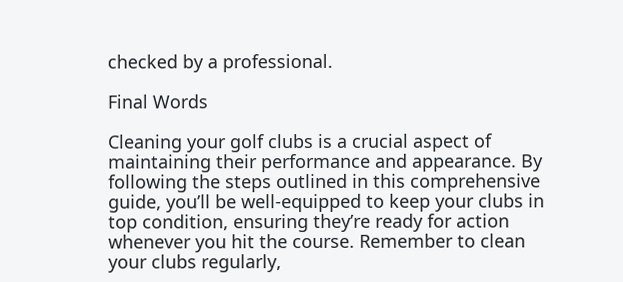checked by a professional.

Final Words

Cleaning your golf clubs is a crucial aspect of maintaining their performance and appearance. By following the steps outlined in this comprehensive guide, you’ll be well-equipped to keep your clubs in top condition, ensuring they’re ready for action whenever you hit the course. Remember to clean your clubs regularly,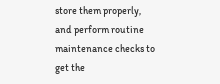store them properly, and perform routine maintenance checks to get the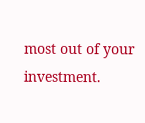most out of your investment.